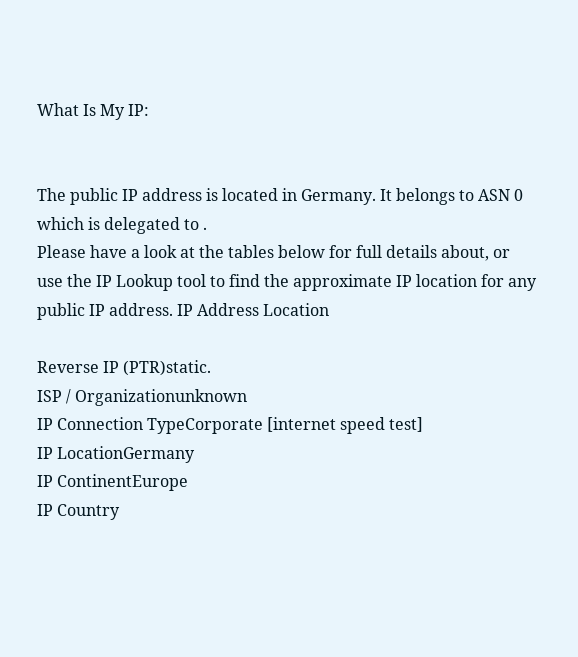What Is My IP:


The public IP address is located in Germany. It belongs to ASN 0 which is delegated to .
Please have a look at the tables below for full details about, or use the IP Lookup tool to find the approximate IP location for any public IP address. IP Address Location

Reverse IP (PTR)static.
ISP / Organizationunknown
IP Connection TypeCorporate [internet speed test]
IP LocationGermany
IP ContinentEurope
IP Country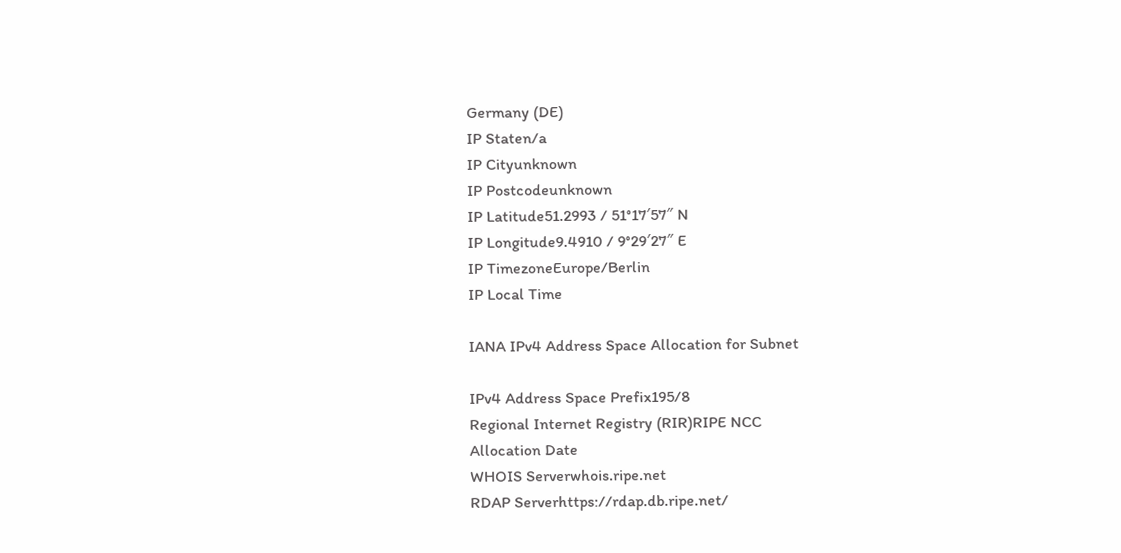Germany (DE)
IP Staten/a
IP Cityunknown
IP Postcodeunknown
IP Latitude51.2993 / 51°17′57″ N
IP Longitude9.4910 / 9°29′27″ E
IP TimezoneEurope/Berlin
IP Local Time

IANA IPv4 Address Space Allocation for Subnet

IPv4 Address Space Prefix195/8
Regional Internet Registry (RIR)RIPE NCC
Allocation Date
WHOIS Serverwhois.ripe.net
RDAP Serverhttps://rdap.db.ripe.net/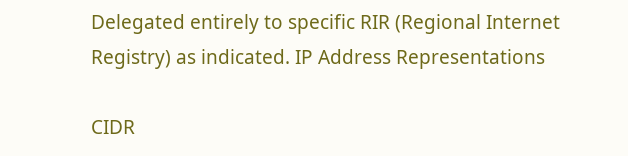Delegated entirely to specific RIR (Regional Internet Registry) as indicated. IP Address Representations

CIDR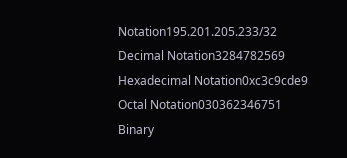Notation195.201.205.233/32
Decimal Notation3284782569
Hexadecimal Notation0xc3c9cde9
Octal Notation030362346751
Binary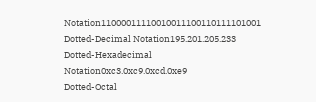Notation11000011110010011100110111101001
Dotted-Decimal Notation195.201.205.233
Dotted-Hexadecimal Notation0xc3.0xc9.0xcd.0xe9
Dotted-Octal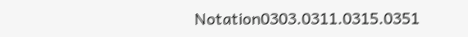Notation0303.0311.0315.0351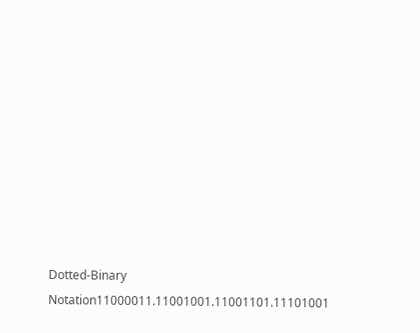Dotted-Binary Notation11000011.11001001.11001101.11101001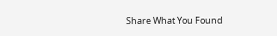Share What You Found